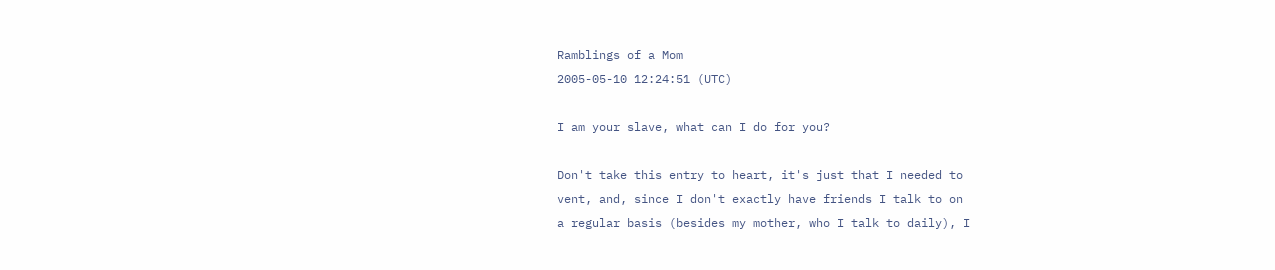Ramblings of a Mom
2005-05-10 12:24:51 (UTC)

I am your slave, what can I do for you?

Don't take this entry to heart, it's just that I needed to
vent, and, since I don't exactly have friends I talk to on
a regular basis (besides my mother, who I talk to daily), I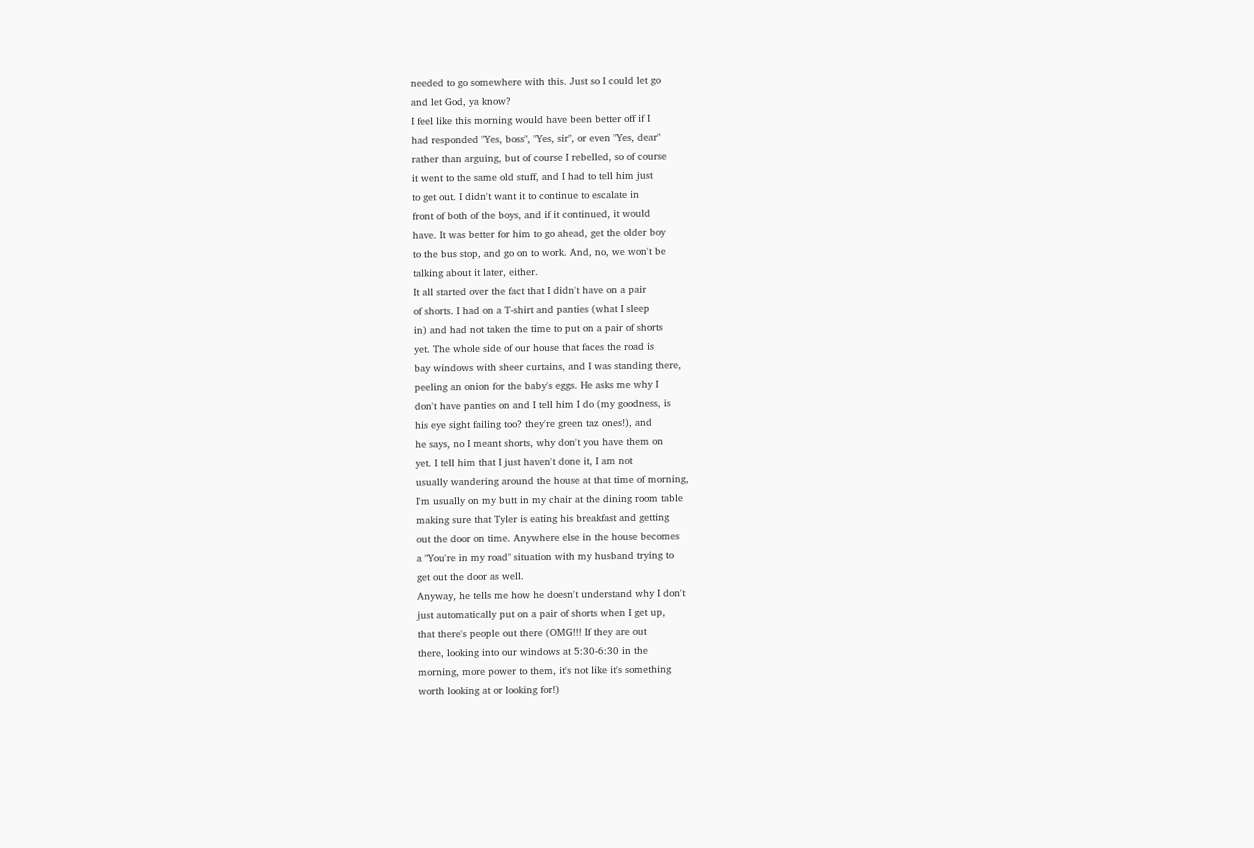needed to go somewhere with this. Just so I could let go
and let God, ya know?
I feel like this morning would have been better off if I
had responded "Yes, boss", "Yes, sir", or even "Yes, dear"
rather than arguing, but of course I rebelled, so of course
it went to the same old stuff, and I had to tell him just
to get out. I didn't want it to continue to escalate in
front of both of the boys, and if it continued, it would
have. It was better for him to go ahead, get the older boy
to the bus stop, and go on to work. And, no, we won't be
talking about it later, either.
It all started over the fact that I didn't have on a pair
of shorts. I had on a T-shirt and panties (what I sleep
in) and had not taken the time to put on a pair of shorts
yet. The whole side of our house that faces the road is
bay windows with sheer curtains, and I was standing there,
peeling an onion for the baby's eggs. He asks me why I
don't have panties on and I tell him I do (my goodness, is
his eye sight failing too? they're green taz ones!), and
he says, no I meant shorts, why don't you have them on
yet. I tell him that I just haven't done it, I am not
usually wandering around the house at that time of morning,
I'm usually on my butt in my chair at the dining room table
making sure that Tyler is eating his breakfast and getting
out the door on time. Anywhere else in the house becomes
a "You're in my road" situation with my husband trying to
get out the door as well.
Anyway, he tells me how he doesn't understand why I don't
just automatically put on a pair of shorts when I get up,
that there's people out there (OMG!!! If they are out
there, looking into our windows at 5:30-6:30 in the
morning, more power to them, it's not like it's something
worth looking at or looking for!)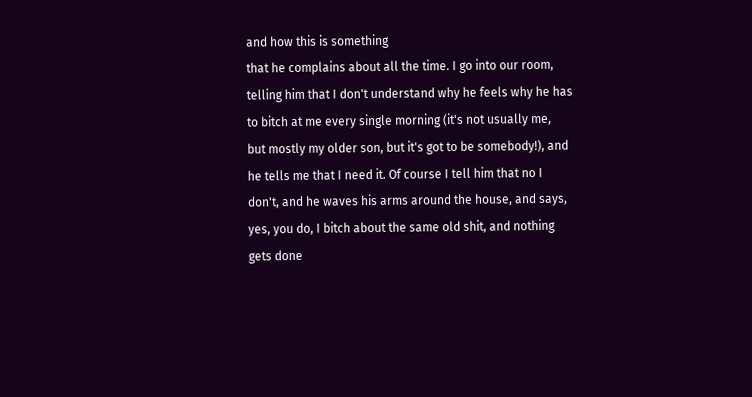and how this is something
that he complains about all the time. I go into our room,
telling him that I don't understand why he feels why he has
to bitch at me every single morning (it's not usually me,
but mostly my older son, but it's got to be somebody!), and
he tells me that I need it. Of course I tell him that no I
don't, and he waves his arms around the house, and says,
yes, you do, I bitch about the same old shit, and nothing
gets done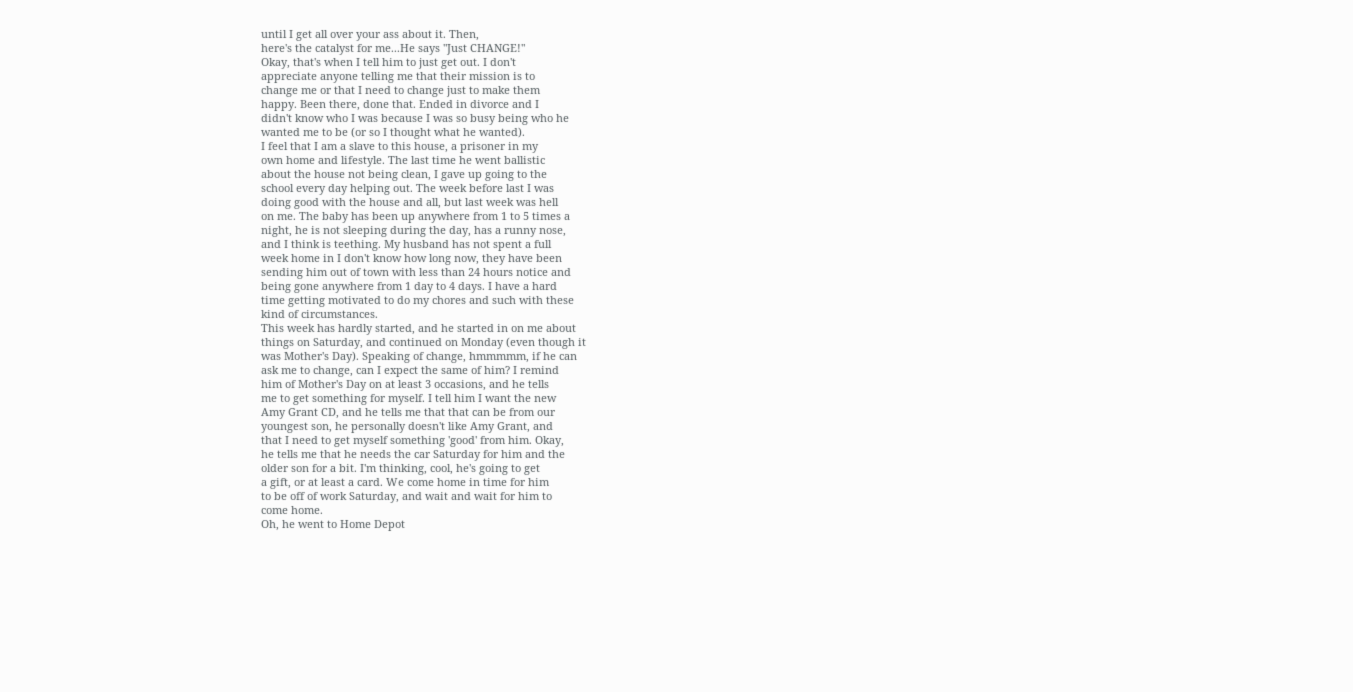until I get all over your ass about it. Then,
here's the catalyst for me...He says "Just CHANGE!"
Okay, that's when I tell him to just get out. I don't
appreciate anyone telling me that their mission is to
change me or that I need to change just to make them
happy. Been there, done that. Ended in divorce and I
didn't know who I was because I was so busy being who he
wanted me to be (or so I thought what he wanted).
I feel that I am a slave to this house, a prisoner in my
own home and lifestyle. The last time he went ballistic
about the house not being clean, I gave up going to the
school every day helping out. The week before last I was
doing good with the house and all, but last week was hell
on me. The baby has been up anywhere from 1 to 5 times a
night, he is not sleeping during the day, has a runny nose,
and I think is teething. My husband has not spent a full
week home in I don't know how long now, they have been
sending him out of town with less than 24 hours notice and
being gone anywhere from 1 day to 4 days. I have a hard
time getting motivated to do my chores and such with these
kind of circumstances.
This week has hardly started, and he started in on me about
things on Saturday, and continued on Monday (even though it
was Mother's Day). Speaking of change, hmmmmm, if he can
ask me to change, can I expect the same of him? I remind
him of Mother's Day on at least 3 occasions, and he tells
me to get something for myself. I tell him I want the new
Amy Grant CD, and he tells me that that can be from our
youngest son, he personally doesn't like Amy Grant, and
that I need to get myself something 'good' from him. Okay,
he tells me that he needs the car Saturday for him and the
older son for a bit. I'm thinking, cool, he's going to get
a gift, or at least a card. We come home in time for him
to be off of work Saturday, and wait and wait for him to
come home.
Oh, he went to Home Depot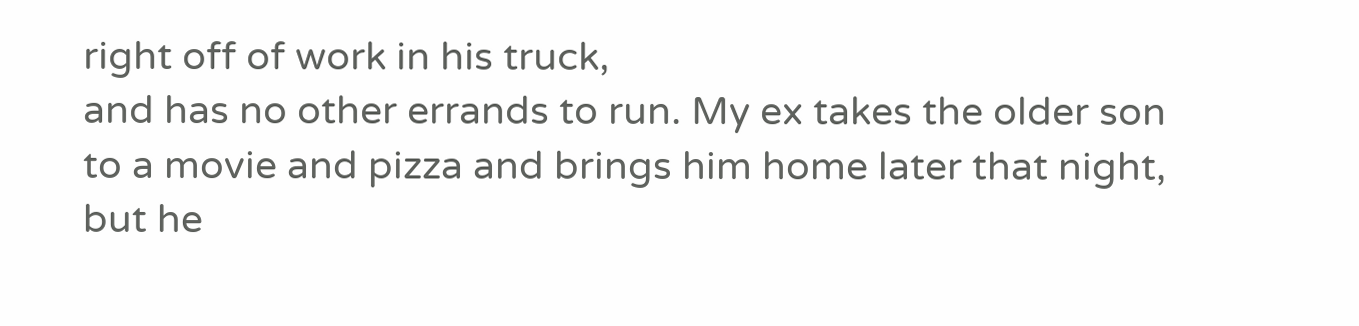right off of work in his truck,
and has no other errands to run. My ex takes the older son
to a movie and pizza and brings him home later that night,
but he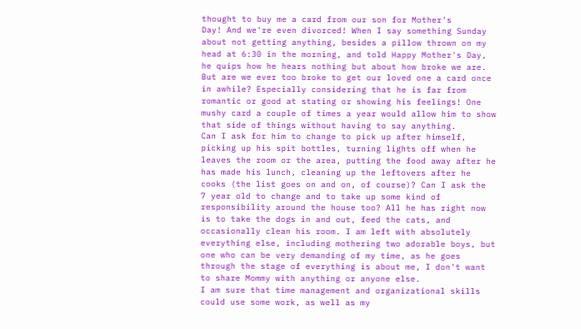thought to buy me a card from our son for Mother's
Day! And we're even divorced! When I say something Sunday
about not getting anything, besides a pillow thrown on my
head at 6:30 in the morning, and told Happy Mother's Day,
he quips how he hears nothing but about how broke we are.
But are we ever too broke to get our loved one a card once
in awhile? Especially considering that he is far from
romantic or good at stating or showing his feelings! One
mushy card a couple of times a year would allow him to show
that side of things without having to say anything.
Can I ask for him to change to pick up after himself,
picking up his spit bottles, turning lights off when he
leaves the room or the area, putting the food away after he
has made his lunch, cleaning up the leftovers after he
cooks (the list goes on and on, of course)? Can I ask the
7 year old to change and to take up some kind of
responsibility around the house too? All he has right now
is to take the dogs in and out, feed the cats, and
occasionally clean his room. I am left with absolutely
everything else, including mothering two adorable boys, but
one who can be very demanding of my time, as he goes
through the stage of everything is about me, I don't want
to share Mommy with anything or anyone else.
I am sure that time management and organizational skills
could use some work, as well as my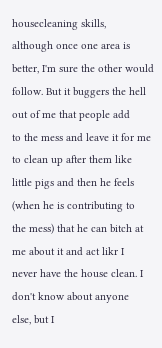housecleaning skills,
although once one area is better, I'm sure the other would
follow. But it buggers the hell out of me that people add
to the mess and leave it for me to clean up after them like
little pigs and then he feels (when he is contributing to
the mess) that he can bitch at me about it and act likr I
never have the house clean. I don't know about anyone
else, but I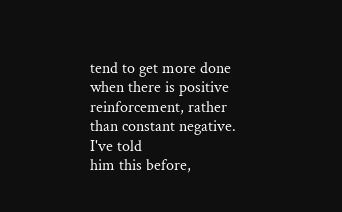tend to get more done when there is positive
reinforcement, rather than constant negative. I've told
him this before,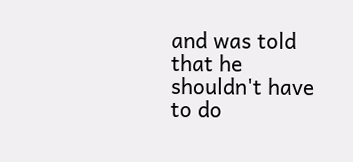and was told that he shouldn't have to do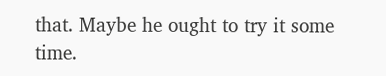that. Maybe he ought to try it some time.